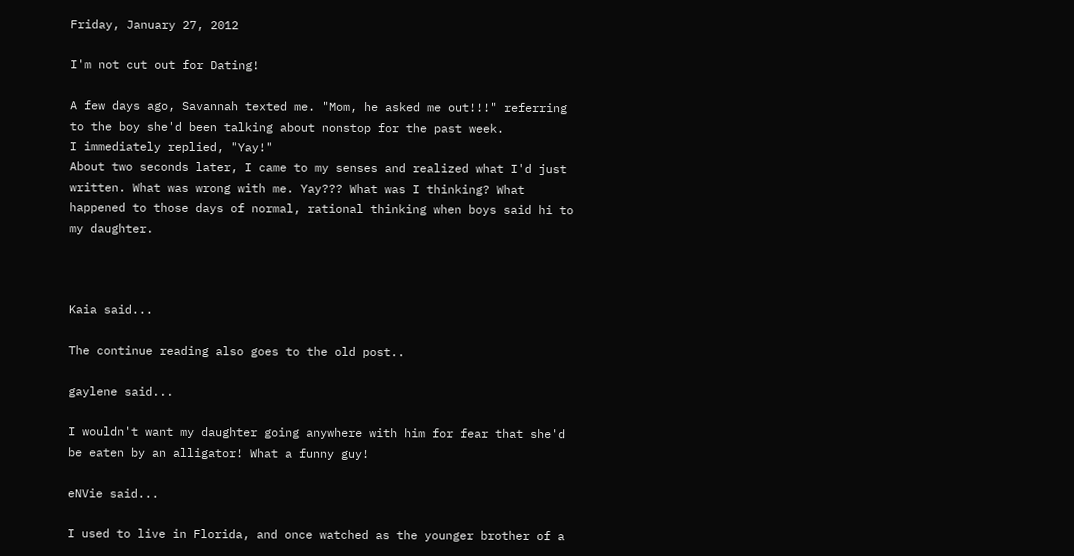Friday, January 27, 2012

I'm not cut out for Dating!

A few days ago, Savannah texted me. "Mom, he asked me out!!!" referring to the boy she'd been talking about nonstop for the past week.
I immediately replied, "Yay!"
About two seconds later, I came to my senses and realized what I'd just written. What was wrong with me. Yay??? What was I thinking? What happened to those days of normal, rational thinking when boys said hi to my daughter.



Kaia said...

The continue reading also goes to the old post..

gaylene said...

I wouldn't want my daughter going anywhere with him for fear that she'd be eaten by an alligator! What a funny guy!

eNVie said...

I used to live in Florida, and once watched as the younger brother of a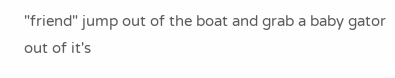"friend" jump out of the boat and grab a baby gator out of it's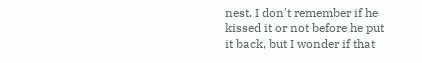nest. I don't remember if he kissed it or not before he put it back, but I wonder if that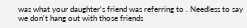was what your daughter's friend was referring to . Needless to say we don't hang out with those friends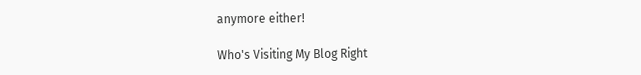anymore either!

Who's Visiting My Blog Right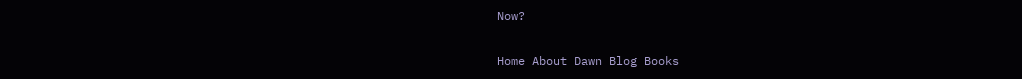Now?

Home About Dawn Blog Books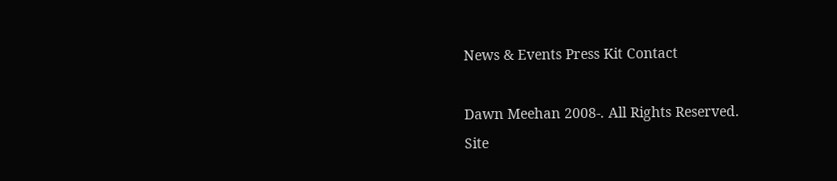News & Events Press Kit Contact

Dawn Meehan 2008-. All Rights Reserved.
Site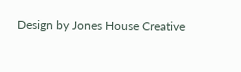Design by Jones House Creative